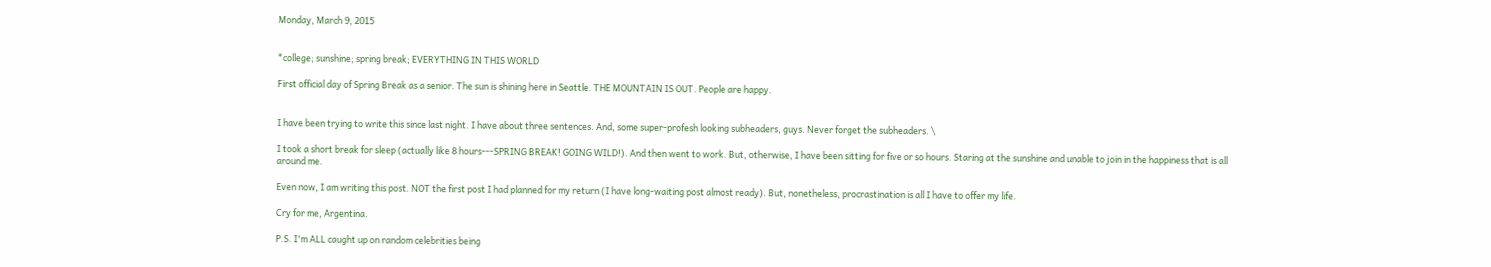Monday, March 9, 2015


*college; sunshine; spring break; EVERYTHING IN THIS WORLD

First official day of Spring Break as a senior. The sun is shining here in Seattle. THE MOUNTAIN IS OUT. People are happy.


I have been trying to write this since last night. I have about three sentences. And, some super-profesh looking subheaders, guys. Never forget the subheaders. \

I took a short break for sleep (actually like 8 hours---SPRING BREAK! GOING WILD!). And then went to work. But, otherwise, I have been sitting for five or so hours. Staring at the sunshine and unable to join in the happiness that is all around me.

Even now, I am writing this post. NOT the first post I had planned for my return (I have long-waiting post almost ready). But, nonetheless, procrastination is all I have to offer my life.

Cry for me, Argentina.

P.S. I'm ALL caught up on random celebrities being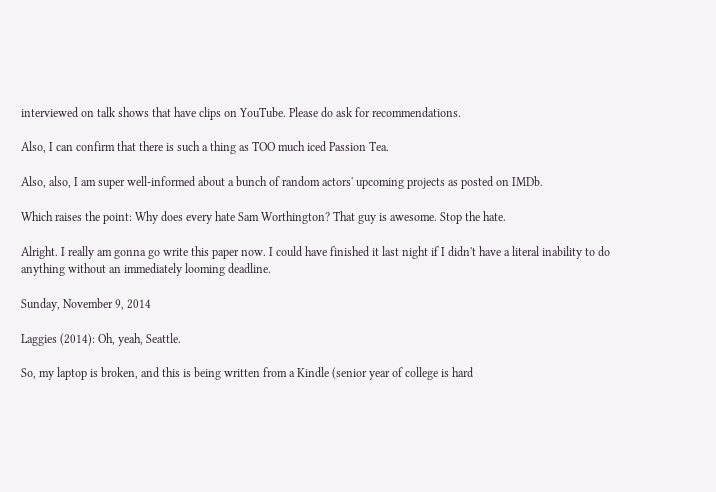interviewed on talk shows that have clips on YouTube. Please do ask for recommendations.

Also, I can confirm that there is such a thing as TOO much iced Passion Tea.

Also, also, I am super well-informed about a bunch of random actors' upcoming projects as posted on IMDb.

Which raises the point: Why does every hate Sam Worthington? That guy is awesome. Stop the hate.

Alright. I really am gonna go write this paper now. I could have finished it last night if I didn't have a literal inability to do anything without an immediately looming deadline.

Sunday, November 9, 2014

Laggies (2014): Oh, yeah, Seattle.

So, my laptop is broken, and this is being written from a Kindle (senior year of college is hard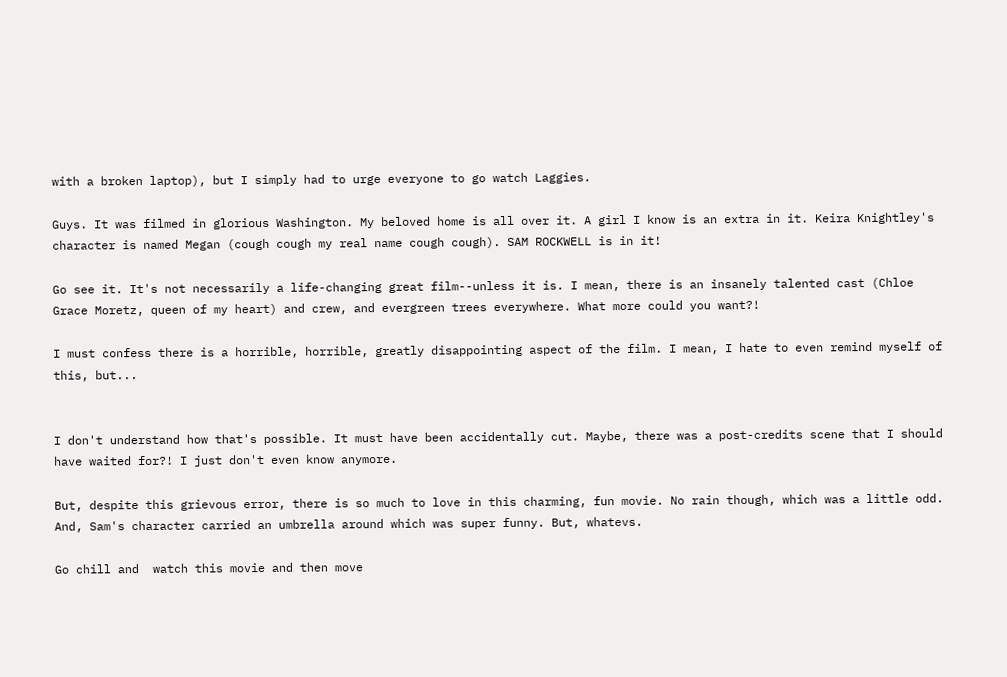with a broken laptop), but I simply had to urge everyone to go watch Laggies.

Guys. It was filmed in glorious Washington. My beloved home is all over it. A girl I know is an extra in it. Keira Knightley's character is named Megan (cough cough my real name cough cough). SAM ROCKWELL is in it!

Go see it. It's not necessarily a life-changing great film--unless it is. I mean, there is an insanely talented cast (Chloe Grace Moretz, queen of my heart) and crew, and evergreen trees everywhere. What more could you want?!

I must confess there is a horrible, horrible, greatly disappointing aspect of the film. I mean, I hate to even remind myself of this, but...


I don't understand how that's possible. It must have been accidentally cut. Maybe, there was a post-credits scene that I should have waited for?! I just don't even know anymore.

But, despite this grievous error, there is so much to love in this charming, fun movie. No rain though, which was a little odd. And, Sam's character carried an umbrella around which was super funny. But, whatevs.

Go chill and  watch this movie and then move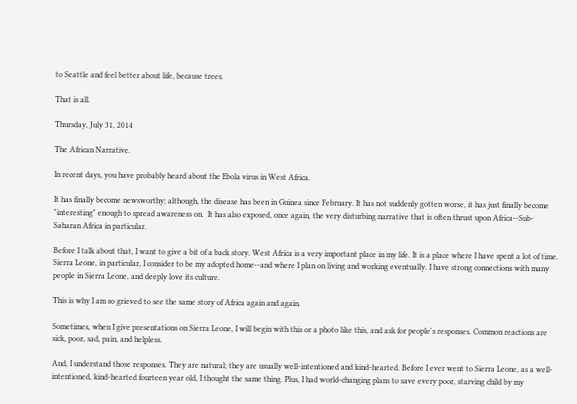to Seattle and feel better about life, because trees.

That is all.

Thursday, July 31, 2014

The African Narrative.

In recent days, you have probably heard about the Ebola virus in West Africa.

It has finally become newsworthy; although, the disease has been in Guinea since February. It has not suddenly gotten worse, it has just finally become "interesting" enough to spread awareness on.  It has also exposed, once again, the very disturbing narrative that is often thrust upon Africa--Sub-Saharan Africa in particular.

Before I talk about that, I want to give a bit of a back story. West Africa is a very important place in my life. It is a place where I have spent a lot of time. Sierra Leone, in particular, I consider to be my adopted home--and where I plan on living and working eventually. I have strong connections with many people in Sierra Leone, and deeply love its culture.

This is why I am so grieved to see the same story of Africa again and again.

Sometimes, when I give presentations on Sierra Leone, I will begin with this or a photo like this, and ask for people's responses. Common reactions are sick, poor, sad, pain, and helpless.

And, I understand those responses. They are natural; they are usually well-intentioned and kind-hearted. Before I ever went to Sierra Leone, as a well-intentioned, kind-hearted fourteen year old, I thought the same thing. Plus, I had world-changing plans to save every poor, starving child by my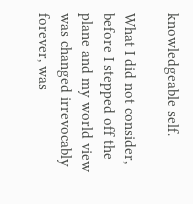knowledgeable self.

What I did not consider, before I stepped off the plane and my world view was changed irrevocably forever, was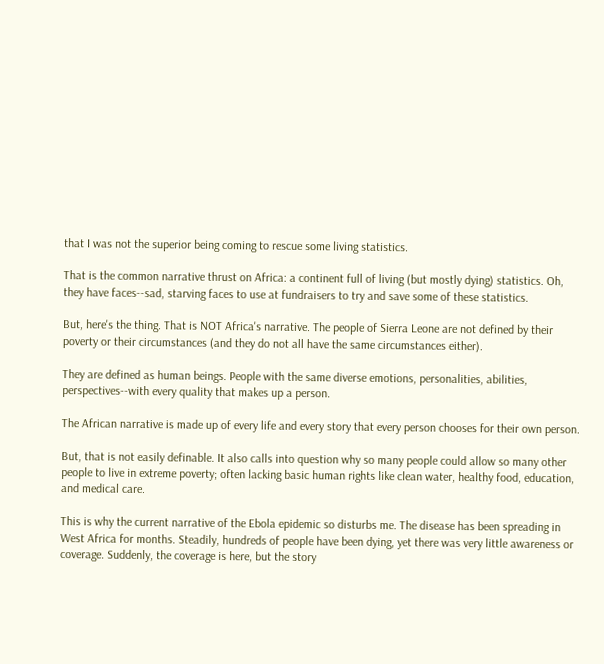that I was not the superior being coming to rescue some living statistics.

That is the common narrative thrust on Africa: a continent full of living (but mostly dying) statistics. Oh, they have faces--sad, starving faces to use at fundraisers to try and save some of these statistics.

But, here's the thing. That is NOT Africa's narrative. The people of Sierra Leone are not defined by their poverty or their circumstances (and they do not all have the same circumstances either).

They are defined as human beings. People with the same diverse emotions, personalities, abilities, perspectives--with every quality that makes up a person.

The African narrative is made up of every life and every story that every person chooses for their own person.

But, that is not easily definable. It also calls into question why so many people could allow so many other people to live in extreme poverty; often lacking basic human rights like clean water, healthy food, education, and medical care.

This is why the current narrative of the Ebola epidemic so disturbs me. The disease has been spreading in West Africa for months. Steadily, hundreds of people have been dying, yet there was very little awareness or coverage. Suddenly, the coverage is here, but the story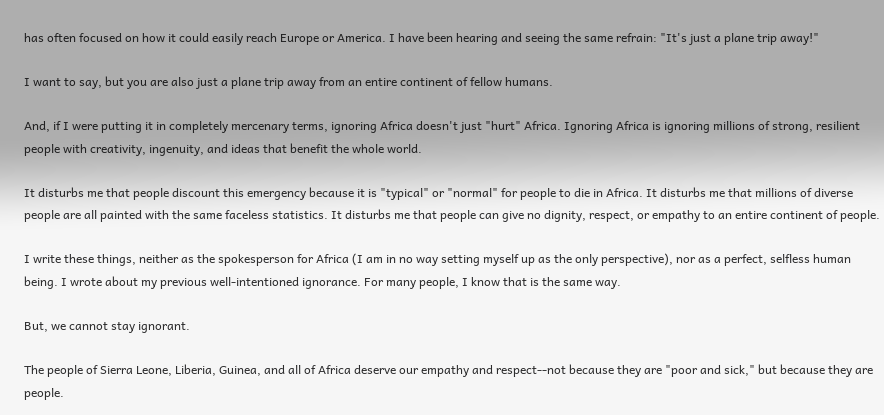has often focused on how it could easily reach Europe or America. I have been hearing and seeing the same refrain: "It's just a plane trip away!"

I want to say, but you are also just a plane trip away from an entire continent of fellow humans.

And, if I were putting it in completely mercenary terms, ignoring Africa doesn't just "hurt" Africa. Ignoring Africa is ignoring millions of strong, resilient people with creativity, ingenuity, and ideas that benefit the whole world.

It disturbs me that people discount this emergency because it is "typical" or "normal" for people to die in Africa. It disturbs me that millions of diverse people are all painted with the same faceless statistics. It disturbs me that people can give no dignity, respect, or empathy to an entire continent of people.

I write these things, neither as the spokesperson for Africa (I am in no way setting myself up as the only perspective), nor as a perfect, selfless human being. I wrote about my previous well-intentioned ignorance. For many people, I know that is the same way.

But, we cannot stay ignorant.

The people of Sierra Leone, Liberia, Guinea, and all of Africa deserve our empathy and respect--not because they are "poor and sick," but because they are people.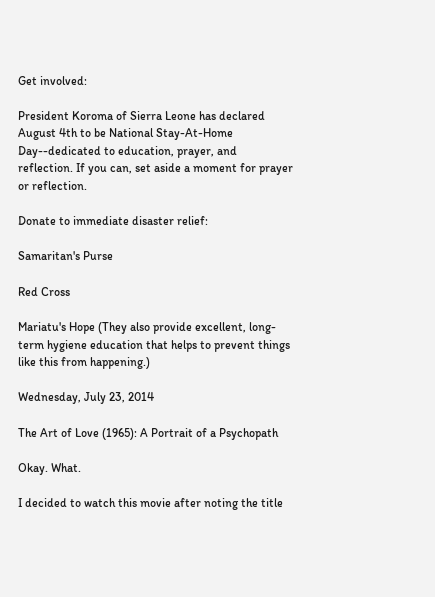Get involved:

President Koroma of Sierra Leone has declared August 4th to be National Stay-At-Home Day--dedicated to education, prayer, and reflection. If you can, set aside a moment for prayer or reflection.

Donate to immediate disaster relief:

Samaritan's Purse

Red Cross

Mariatu's Hope (They also provide excellent, long-term hygiene education that helps to prevent things like this from happening.)

Wednesday, July 23, 2014

The Art of Love (1965): A Portrait of a Psychopath

Okay. What.

I decided to watch this movie after noting the title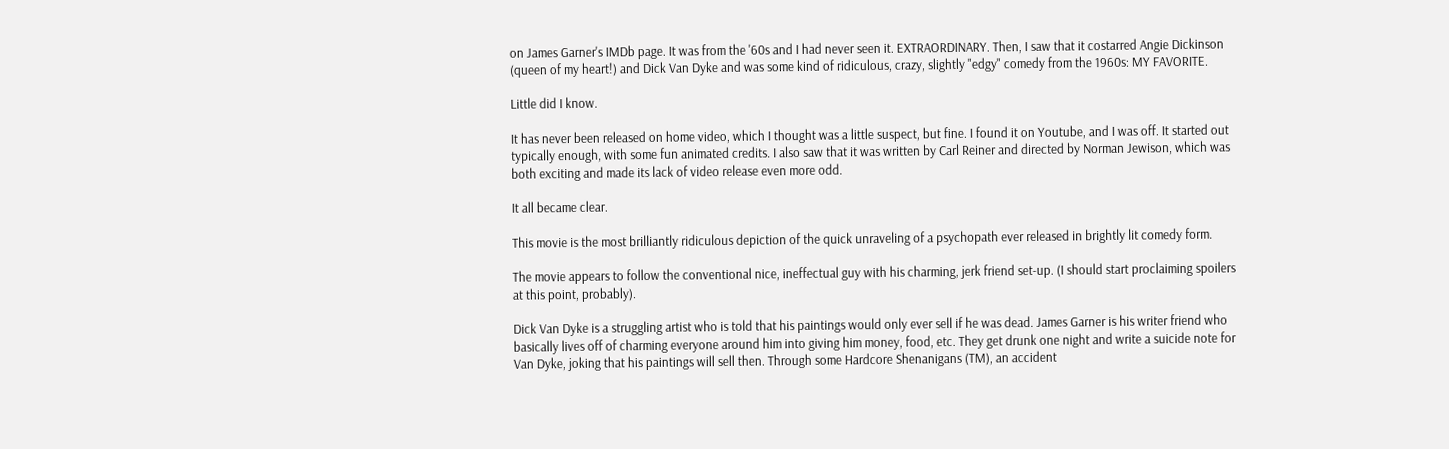on James Garner's IMDb page. It was from the '60s and I had never seen it. EXTRAORDINARY. Then, I saw that it costarred Angie Dickinson (queen of my heart!) and Dick Van Dyke and was some kind of ridiculous, crazy, slightly "edgy" comedy from the 1960s: MY FAVORITE.

Little did I know.

It has never been released on home video, which I thought was a little suspect, but fine. I found it on Youtube, and I was off. It started out typically enough, with some fun animated credits. I also saw that it was written by Carl Reiner and directed by Norman Jewison, which was both exciting and made its lack of video release even more odd.

It all became clear.

This movie is the most brilliantly ridiculous depiction of the quick unraveling of a psychopath ever released in brightly lit comedy form.

The movie appears to follow the conventional nice, ineffectual guy with his charming, jerk friend set-up. (I should start proclaiming spoilers at this point, probably).

Dick Van Dyke is a struggling artist who is told that his paintings would only ever sell if he was dead. James Garner is his writer friend who basically lives off of charming everyone around him into giving him money, food, etc. They get drunk one night and write a suicide note for Van Dyke, joking that his paintings will sell then. Through some Hardcore Shenanigans (TM), an accident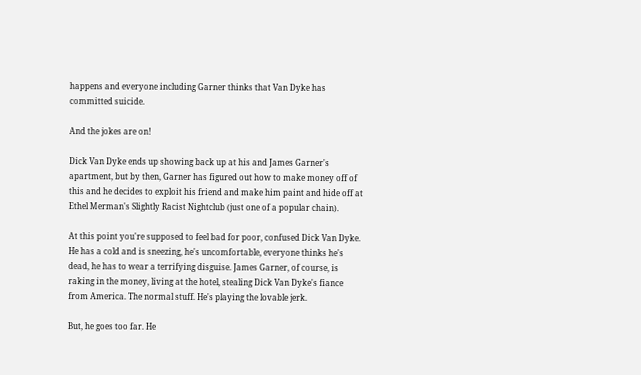happens and everyone including Garner thinks that Van Dyke has committed suicide.

And the jokes are on!

Dick Van Dyke ends up showing back up at his and James Garner's apartment, but by then, Garner has figured out how to make money off of this and he decides to exploit his friend and make him paint and hide off at Ethel Merman's Slightly Racist Nightclub (just one of a popular chain).

At this point you're supposed to feel bad for poor, confused Dick Van Dyke. He has a cold and is sneezing, he's uncomfortable, everyone thinks he's dead, he has to wear a terrifying disguise. James Garner, of course, is raking in the money, living at the hotel, stealing Dick Van Dyke's fiance from America. The normal stuff. He's playing the lovable jerk.

But, he goes too far. He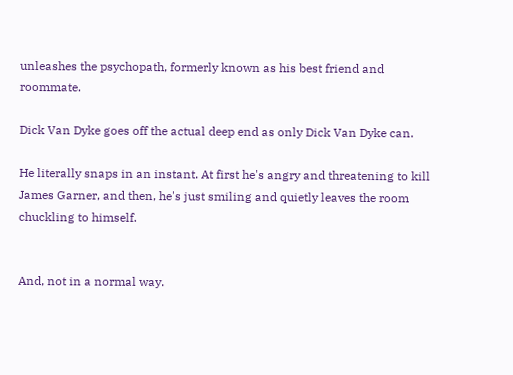unleashes the psychopath, formerly known as his best friend and roommate.

Dick Van Dyke goes off the actual deep end as only Dick Van Dyke can.

He literally snaps in an instant. At first he's angry and threatening to kill James Garner, and then, he's just smiling and quietly leaves the room chuckling to himself.


And, not in a normal way.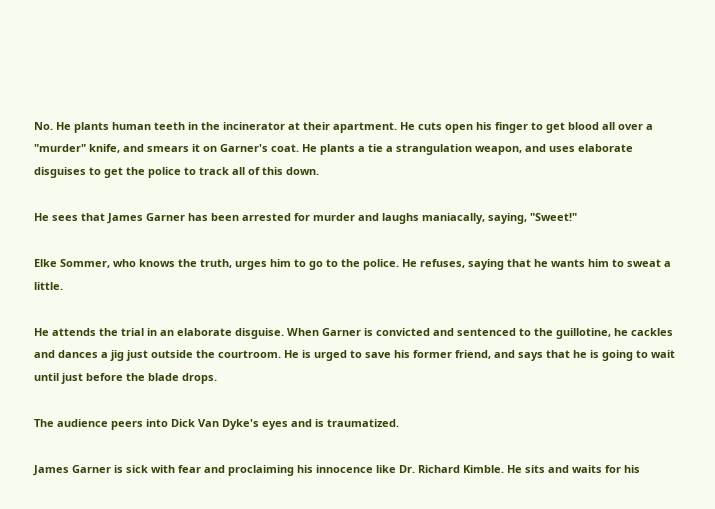No. He plants human teeth in the incinerator at their apartment. He cuts open his finger to get blood all over a "murder" knife, and smears it on Garner's coat. He plants a tie a strangulation weapon, and uses elaborate disguises to get the police to track all of this down.

He sees that James Garner has been arrested for murder and laughs maniacally, saying, "Sweet!"

Elke Sommer, who knows the truth, urges him to go to the police. He refuses, saying that he wants him to sweat a little.

He attends the trial in an elaborate disguise. When Garner is convicted and sentenced to the guillotine, he cackles and dances a jig just outside the courtroom. He is urged to save his former friend, and says that he is going to wait until just before the blade drops.

The audience peers into Dick Van Dyke's eyes and is traumatized.

James Garner is sick with fear and proclaiming his innocence like Dr. Richard Kimble. He sits and waits for his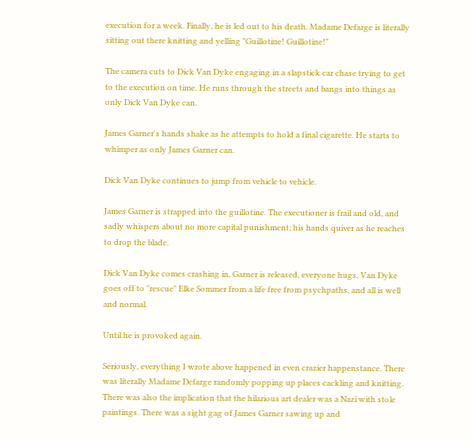execution for a week. Finally, he is led out to his death. Madame Defarge is literally sitting out there knitting and yelling "Guillotine! Guillotine!"

The camera cuts to Dick Van Dyke engaging in a slapstick car chase trying to get to the execution on time. He runs through the streets and bangs into things as only Dick Van Dyke can.

James Garner's hands shake as he attempts to hold a final cigarette. He starts to whimper as only James Garner can.

Dick Van Dyke continues to jump from vehicle to vehicle.

James Garner is strapped into the guillotine. The executioner is frail and old, and sadly whispers about no more capital punishment; his hands quiver as he reaches to drop the blade.

Dick Van Dyke comes crashing in, Garner is released, everyone hugs, Van Dyke goes off to "rescue" Elke Sommer from a life free from psychpaths, and all is well and normal.

Until he is provoked again.

Seriously, everything I wrote above happened in even crazier happenstance. There was literally Madame Defarge randomly popping up places cackling and knitting. There was also the implication that the hilarious art dealer was a Nazi with stole paintings. There was a sight gag of James Garner sawing up and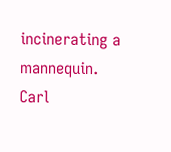incinerating a mannequin. Carl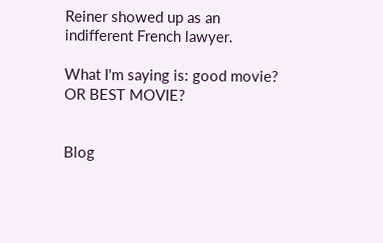Reiner showed up as an indifferent French lawyer.

What I'm saying is: good movie? OR BEST MOVIE?


Blog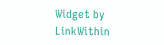Widget by LinkWithin